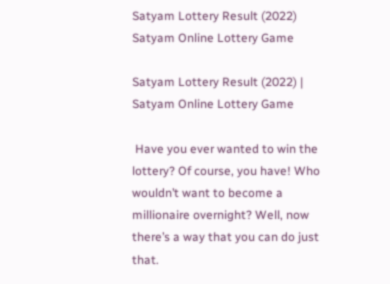Satyam Lottery Result (2022) Satyam Online Lottery Game

Satyam Lottery Result (2022) | Satyam Online Lottery Game

 Have you ever wanted to win the lottery? Of course, you have! Who wouldn’t want to become a millionaire overnight? Well, now there’s a way that you can do just that.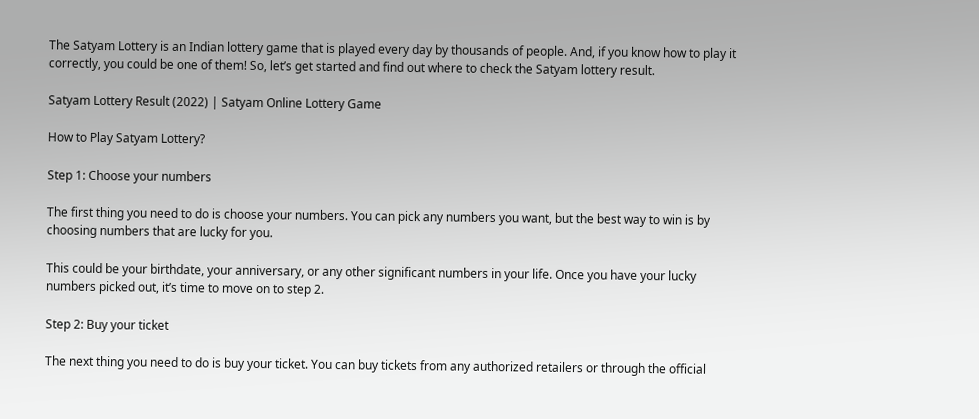The Satyam Lottery is an Indian lottery game that is played every day by thousands of people. And, if you know how to play it correctly, you could be one of them! So, let’s get started and find out where to check the Satyam lottery result.

Satyam Lottery Result (2022) | Satyam Online Lottery Game

How to Play Satyam Lottery?

Step 1: Choose your numbers

The first thing you need to do is choose your numbers. You can pick any numbers you want, but the best way to win is by choosing numbers that are lucky for you.

This could be your birthdate, your anniversary, or any other significant numbers in your life. Once you have your lucky numbers picked out, it’s time to move on to step 2.

Step 2: Buy your ticket

The next thing you need to do is buy your ticket. You can buy tickets from any authorized retailers or through the official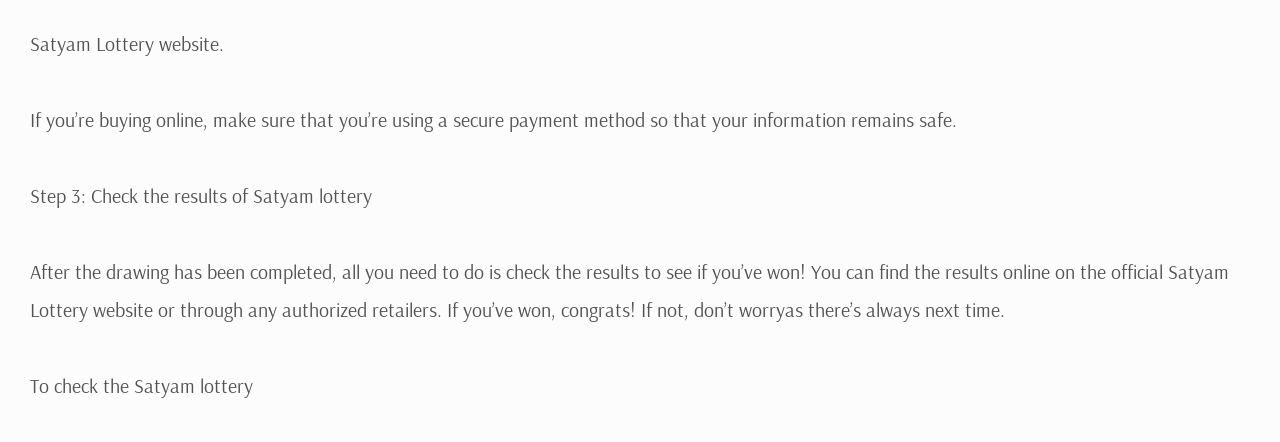Satyam Lottery website.

If you’re buying online, make sure that you’re using a secure payment method so that your information remains safe.

Step 3: Check the results of Satyam lottery

After the drawing has been completed, all you need to do is check the results to see if you’ve won! You can find the results online on the official Satyam Lottery website or through any authorized retailers. If you’ve won, congrats! If not, don’t worryas there’s always next time.

To check the Satyam lottery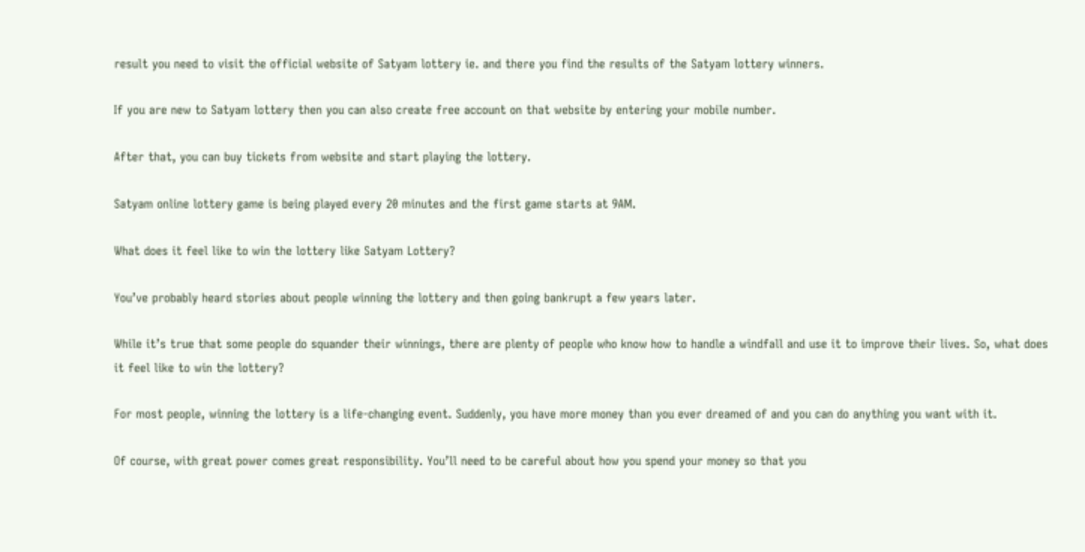result you need to visit the official website of Satyam lottery ie. and there you find the results of the Satyam lottery winners.

If you are new to Satyam lottery then you can also create free account on that website by entering your mobile number.

After that, you can buy tickets from website and start playing the lottery.

Satyam online lottery game is being played every 20 minutes and the first game starts at 9AM.

What does it feel like to win the lottery like Satyam Lottery?

You’ve probably heard stories about people winning the lottery and then going bankrupt a few years later.

While it’s true that some people do squander their winnings, there are plenty of people who know how to handle a windfall and use it to improve their lives. So, what does it feel like to win the lottery?

For most people, winning the lottery is a life-changing event. Suddenly, you have more money than you ever dreamed of and you can do anything you want with it.

Of course, with great power comes great responsibility. You’ll need to be careful about how you spend your money so that you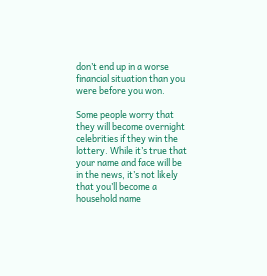don’t end up in a worse financial situation than you were before you won.

Some people worry that they will become overnight celebrities if they win the lottery. While it’s true that your name and face will be in the news, it’s not likely that you’ll become a household name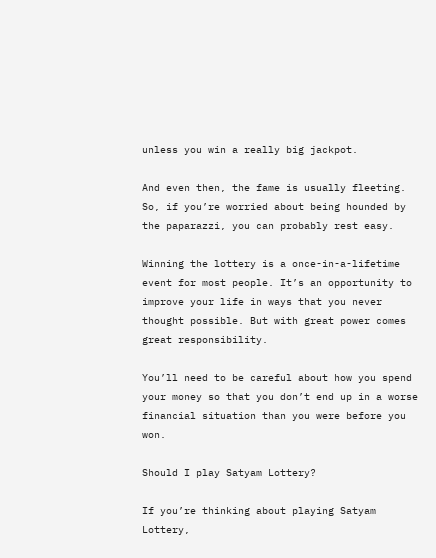unless you win a really big jackpot.

And even then, the fame is usually fleeting. So, if you’re worried about being hounded by the paparazzi, you can probably rest easy.

Winning the lottery is a once-in-a-lifetime event for most people. It’s an opportunity to improve your life in ways that you never thought possible. But with great power comes great responsibility.

You’ll need to be careful about how you spend your money so that you don’t end up in a worse financial situation than you were before you won.

Should I play Satyam Lottery?

If you’re thinking about playing Satyam Lottery,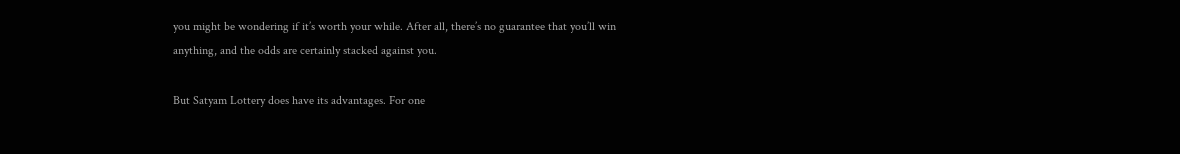you might be wondering if it’s worth your while. After all, there’s no guarantee that you’ll win anything, and the odds are certainly stacked against you.

But Satyam Lottery does have its advantages. For one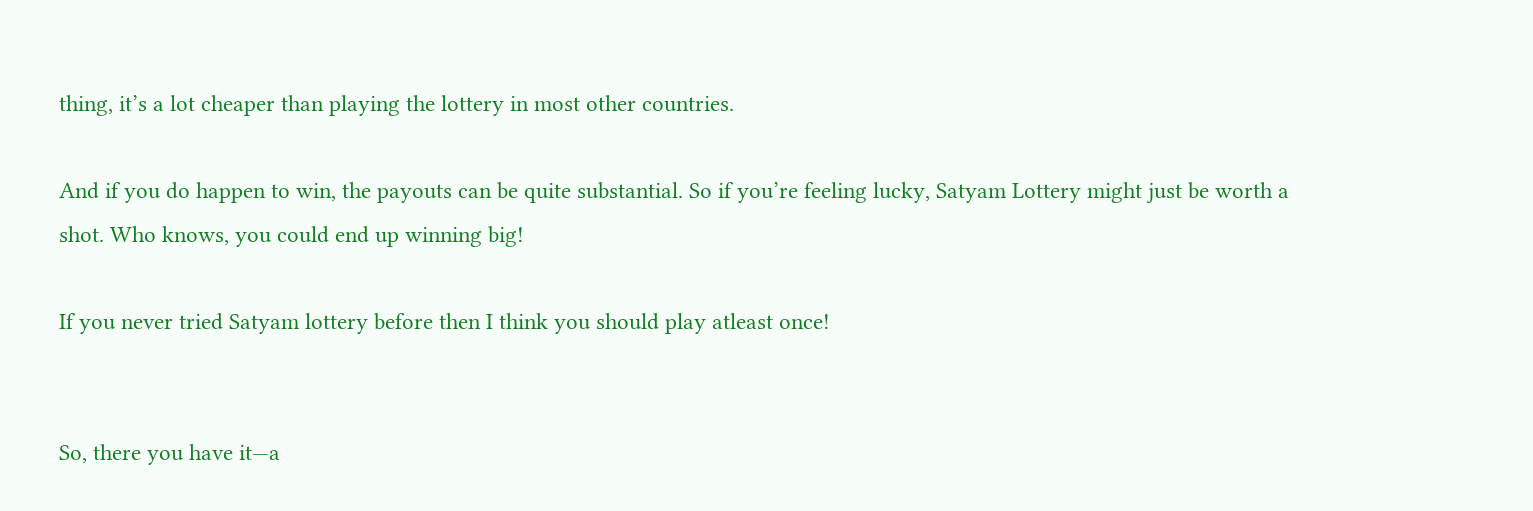thing, it’s a lot cheaper than playing the lottery in most other countries.

And if you do happen to win, the payouts can be quite substantial. So if you’re feeling lucky, Satyam Lottery might just be worth a shot. Who knows, you could end up winning big!

If you never tried Satyam lottery before then I think you should play atleast once!


So, there you have it—a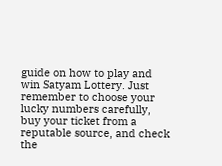guide on how to play and win Satyam Lottery. Just remember to choose your lucky numbers carefully, buy your ticket from a reputable source, and check the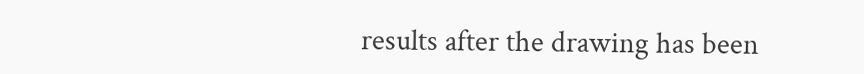results after the drawing has been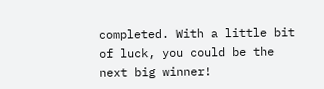completed. With a little bit of luck, you could be the next big winner!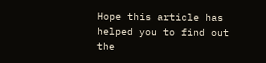Hope this article has helped you to find out the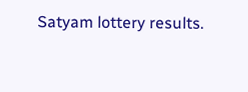Satyam lottery results.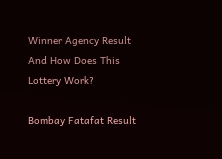Winner Agency Result And How Does This Lottery Work?

Bombay Fatafat Result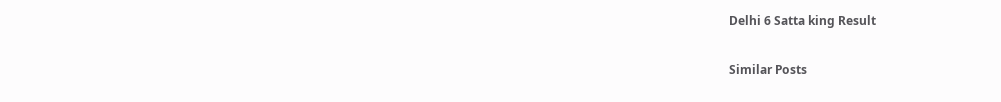Delhi 6 Satta king Result

Similar Posts